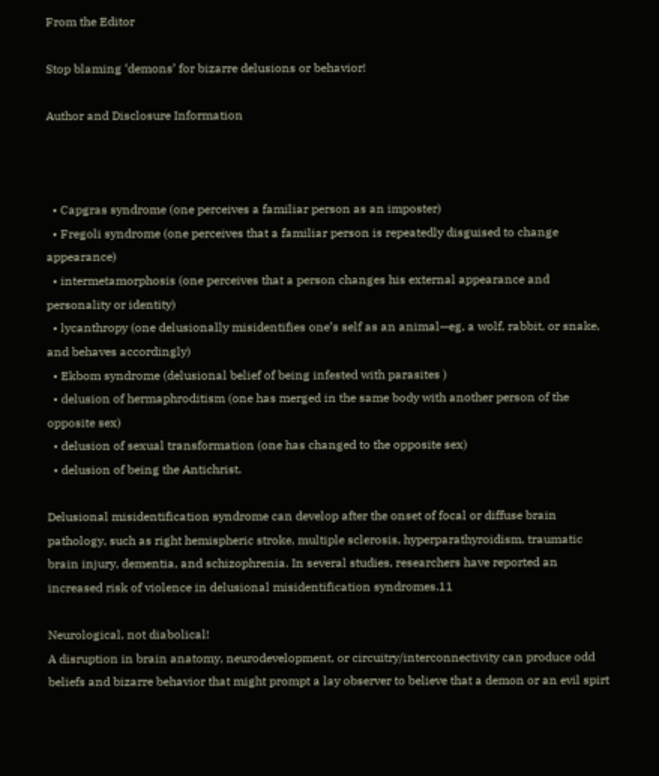From the Editor

Stop blaming ‘demons’ for bizarre delusions or behavior!

Author and Disclosure Information



  • Capgras syndrome (one perceives a familiar person as an imposter)
  • Fregoli syndrome (one perceives that a familiar person is repeatedly disguised to change appearance)
  • intermetamorphosis (one perceives that a person changes his external appearance and personality or identity)
  • lycanthropy (one delusionally misidentifies one’s self as an animal—eg, a wolf, rabbit, or snake, and behaves accordingly)
  • Ekbom syndrome (delusional belief of being infested with parasites )
  • delusion of hermaphroditism (one has merged in the same body with another person of the opposite sex)
  • delusion of sexual transformation (one has changed to the opposite sex)
  • delusion of being the Antichrist.

Delusional misidentification syndrome can develop after the onset of focal or diffuse brain pathology, such as right hemispheric stroke, multiple sclerosis, hyperparathyroidism, traumatic brain injury, dementia, and schizophrenia. In several studies, researchers have reported an increased risk of violence in delusional misidentification syndromes.11

Neurological, not diabolical!
A disruption in brain anatomy, neurodevelopment, or circuitry/interconnectivity can produce odd beliefs and bizarre behavior that might prompt a lay observer to believe that a demon or an evil spirt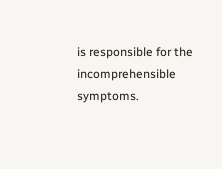is responsible for the incomprehensible symptoms.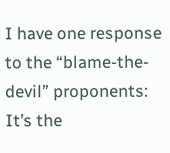I have one response to the “blame-the-devil” proponents: It’s the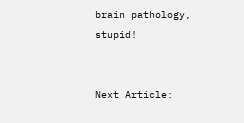brain pathology, stupid!


Next Article: